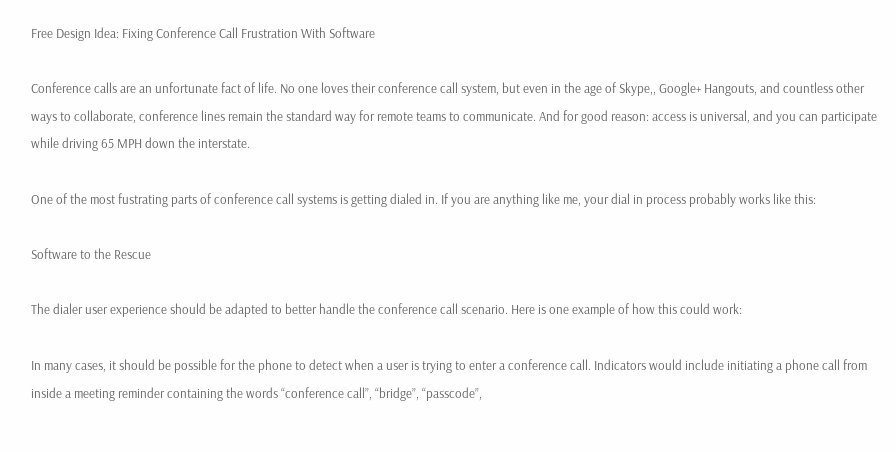Free Design Idea: Fixing Conference Call Frustration With Software

Conference calls are an unfortunate fact of life. No one loves their conference call system, but even in the age of Skype,, Google+ Hangouts, and countless other ways to collaborate, conference lines remain the standard way for remote teams to communicate. And for good reason: access is universal, and you can participate while driving 65 MPH down the interstate.

One of the most fustrating parts of conference call systems is getting dialed in. If you are anything like me, your dial in process probably works like this:

Software to the Rescue

The dialer user experience should be adapted to better handle the conference call scenario. Here is one example of how this could work:

In many cases, it should be possible for the phone to detect when a user is trying to enter a conference call. Indicators would include initiating a phone call from inside a meeting reminder containing the words “conference call”, “bridge”, “passcode”,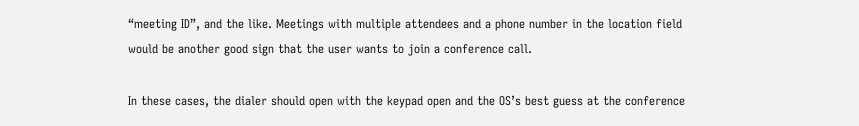“meeting ID”, and the like. Meetings with multiple attendees and a phone number in the location field would be another good sign that the user wants to join a conference call.

In these cases, the dialer should open with the keypad open and the OS’s best guess at the conference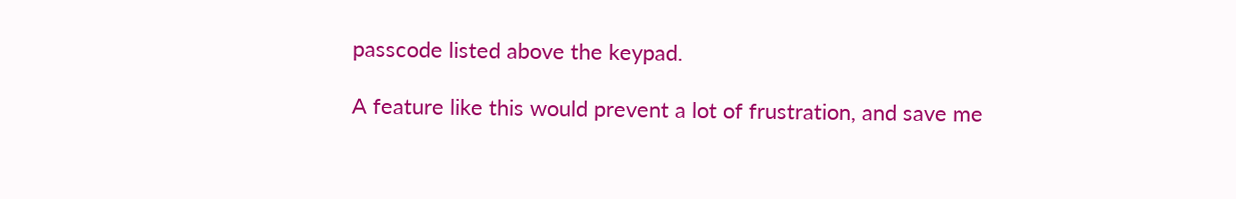passcode listed above the keypad.

A feature like this would prevent a lot of frustration, and save me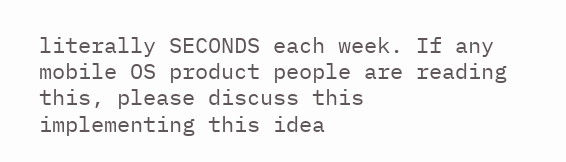literally SECONDS each week. If any mobile OS product people are reading this, please discuss this implementing this idea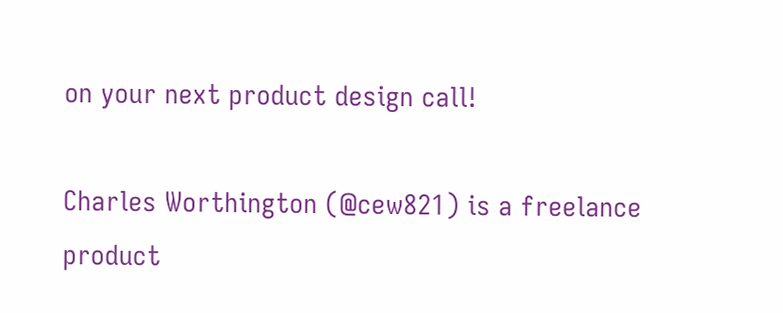on your next product design call!

Charles Worthington (@cew821) is a freelance product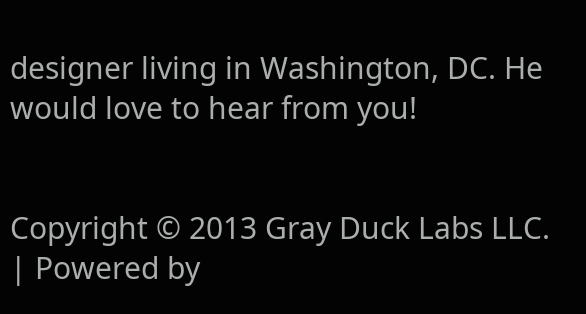designer living in Washington, DC. He would love to hear from you!


Copyright © 2013 Gray Duck Labs LLC. | Powered by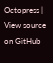Octopress | View source on GitHub